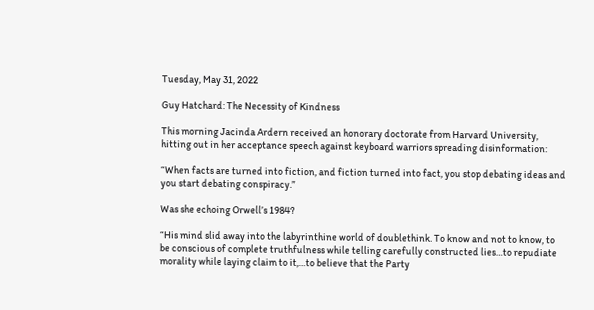Tuesday, May 31, 2022

Guy Hatchard: The Necessity of Kindness

This morning Jacinda Ardern received an honorary doctorate from Harvard University, hitting out in her acceptance speech against keyboard warriors spreading disinformation:

“When facts are turned into fiction, and fiction turned into fact, you stop debating ideas and you start debating conspiracy.”

Was she echoing Orwell’s 1984?

“His mind slid away into the labyrinthine world of doublethink. To know and not to know, to be conscious of complete truthfulness while telling carefully constructed lies…to repudiate morality while laying claim to it,…to believe that the Party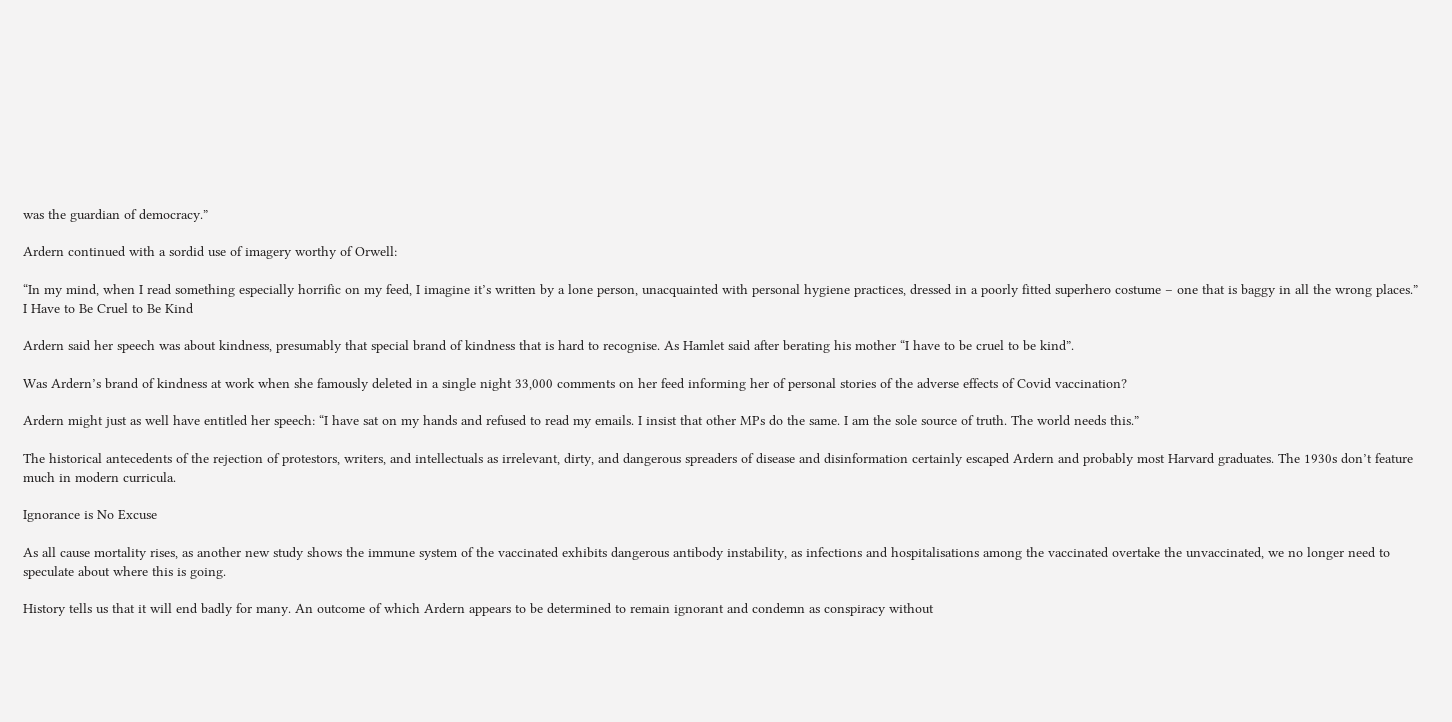was the guardian of democracy.”

Ardern continued with a sordid use of imagery worthy of Orwell:

“In my mind, when I read something especially horrific on my feed, I imagine it’s written by a lone person, unacquainted with personal hygiene practices, dressed in a poorly fitted superhero costume – one that is baggy in all the wrong places.”
I Have to Be Cruel to Be Kind

Ardern said her speech was about kindness, presumably that special brand of kindness that is hard to recognise. As Hamlet said after berating his mother “I have to be cruel to be kind”.

Was Ardern’s brand of kindness at work when she famously deleted in a single night 33,000 comments on her feed informing her of personal stories of the adverse effects of Covid vaccination?

Ardern might just as well have entitled her speech: “I have sat on my hands and refused to read my emails. I insist that other MPs do the same. I am the sole source of truth. The world needs this.”

The historical antecedents of the rejection of protestors, writers, and intellectuals as irrelevant, dirty, and dangerous spreaders of disease and disinformation certainly escaped Ardern and probably most Harvard graduates. The 1930s don’t feature much in modern curricula.

Ignorance is No Excuse

As all cause mortality rises, as another new study shows the immune system of the vaccinated exhibits dangerous antibody instability, as infections and hospitalisations among the vaccinated overtake the unvaccinated, we no longer need to speculate about where this is going.

History tells us that it will end badly for many. An outcome of which Ardern appears to be determined to remain ignorant and condemn as conspiracy without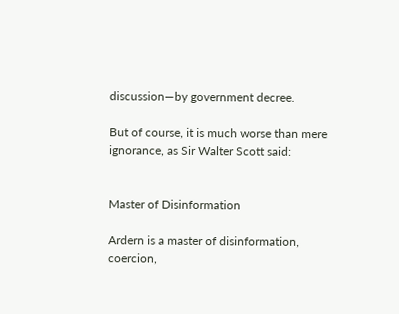discussion—by government decree.

But of course, it is much worse than mere ignorance, as Sir Walter Scott said:


Master of Disinformation

Ardern is a master of disinformation, coercion,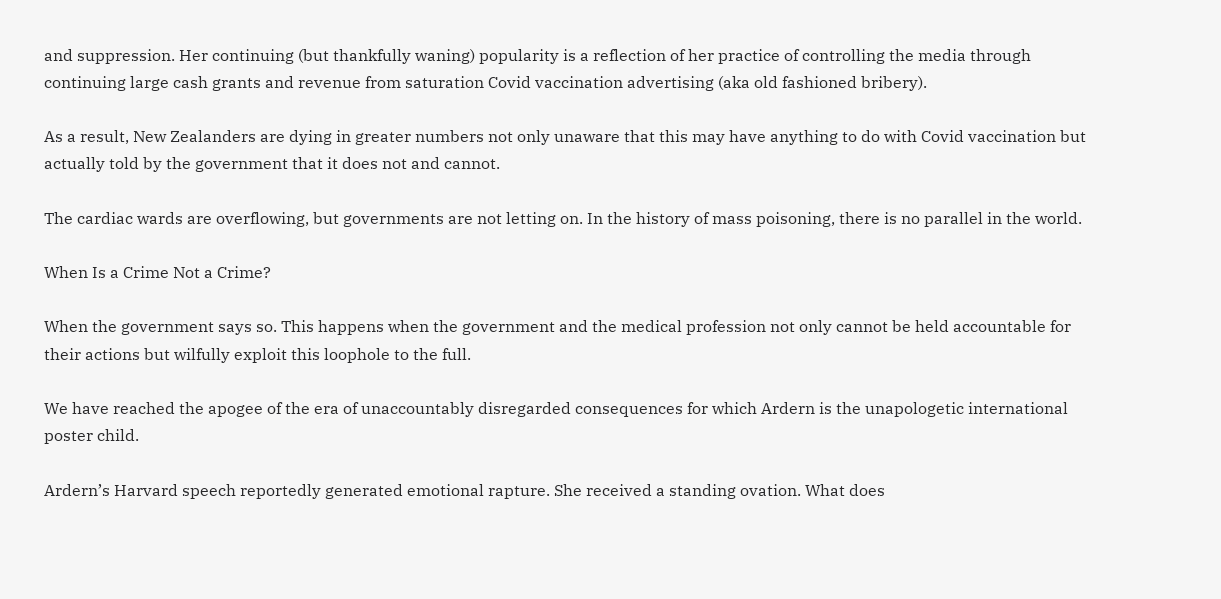and suppression. Her continuing (but thankfully waning) popularity is a reflection of her practice of controlling the media through continuing large cash grants and revenue from saturation Covid vaccination advertising (aka old fashioned bribery).

As a result, New Zealanders are dying in greater numbers not only unaware that this may have anything to do with Covid vaccination but actually told by the government that it does not and cannot.

The cardiac wards are overflowing, but governments are not letting on. In the history of mass poisoning, there is no parallel in the world.

When Is a Crime Not a Crime?

When the government says so. This happens when the government and the medical profession not only cannot be held accountable for their actions but wilfully exploit this loophole to the full.

We have reached the apogee of the era of unaccountably disregarded consequences for which Ardern is the unapologetic international poster child.

Ardern’s Harvard speech reportedly generated emotional rapture. She received a standing ovation. What does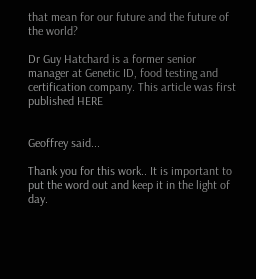that mean for our future and the future of the world?

Dr Guy Hatchard is a former senior manager at Genetic ID, food testing and certification company. This article was first published HERE


Geoffrey said...

Thank you for this work.. It is important to put the word out and keep it in the light of day.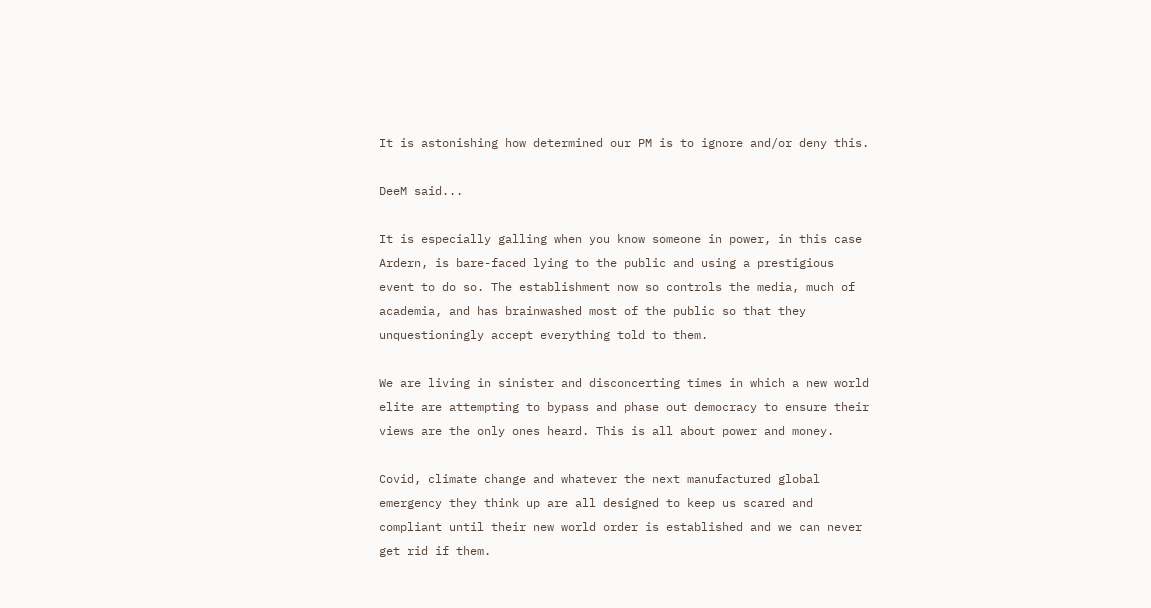It is astonishing how determined our PM is to ignore and/or deny this.

DeeM said...

It is especially galling when you know someone in power, in this case Ardern, is bare-faced lying to the public and using a prestigious event to do so. The establishment now so controls the media, much of academia, and has brainwashed most of the public so that they unquestioningly accept everything told to them.

We are living in sinister and disconcerting times in which a new world elite are attempting to bypass and phase out democracy to ensure their views are the only ones heard. This is all about power and money.

Covid, climate change and whatever the next manufactured global emergency they think up are all designed to keep us scared and compliant until their new world order is established and we can never get rid if them.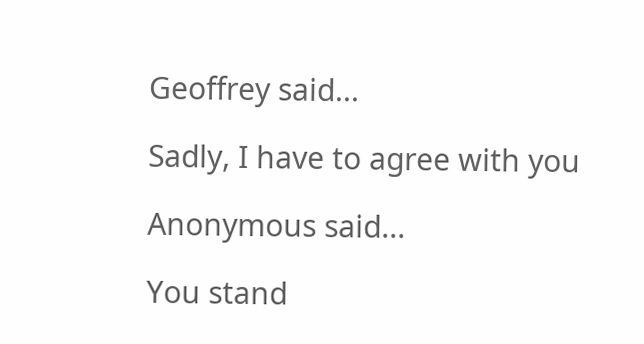Geoffrey said...

Sadly, I have to agree with you

Anonymous said...

You stand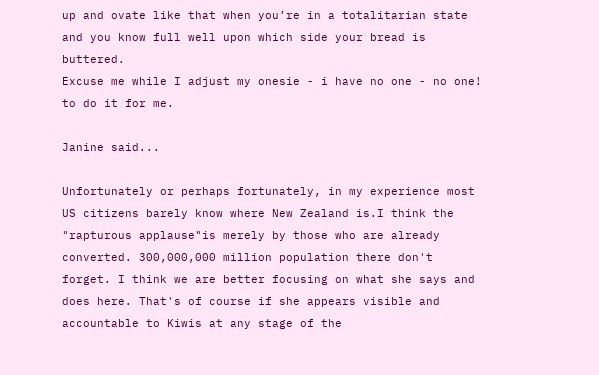up and ovate like that when you’re in a totalitarian state and you know full well upon which side your bread is buttered.
Excuse me while I adjust my onesie - i have no one - no one! to do it for me.

Janine said...

Unfortunately or perhaps fortunately, in my experience most US citizens barely know where New Zealand is.I think the "rapturous applause"is merely by those who are already converted. 300,000,000 million population there don't forget. I think we are better focusing on what she says and does here. That's of course if she appears visible and accountable to Kiwis at any stage of the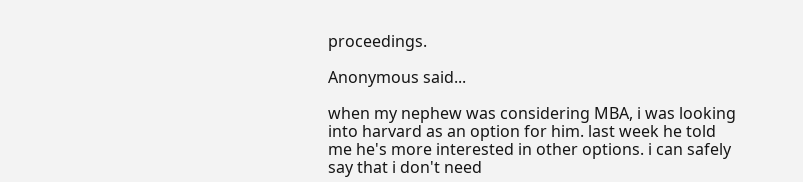proceedings.

Anonymous said...

when my nephew was considering MBA, i was looking into harvard as an option for him. last week he told me he's more interested in other options. i can safely say that i don't need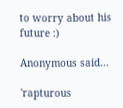to worry about his future :)

Anonymous said...

'rapturous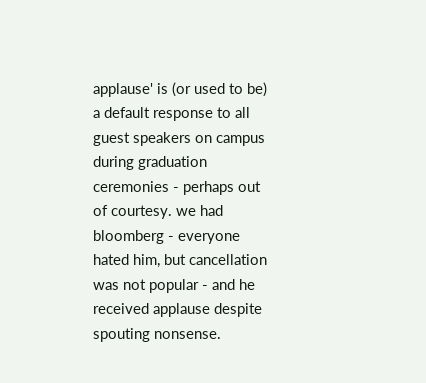applause' is (or used to be) a default response to all guest speakers on campus during graduation ceremonies - perhaps out of courtesy. we had bloomberg - everyone hated him, but cancellation was not popular - and he received applause despite spouting nonsense.